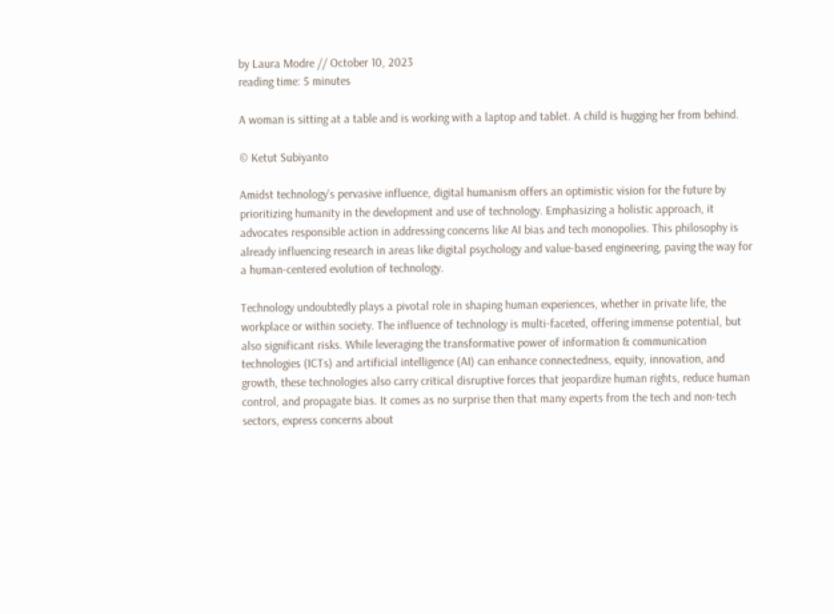by Laura Modre // October 10, 2023
reading time: 5 minutes

A woman is sitting at a table and is working with a laptop and tablet. A child is hugging her from behind.

© Ketut Subiyanto

Amidst technology’s pervasive influence, digital humanism offers an optimistic vision for the future by prioritizing humanity in the development and use of technology. Emphasizing a holistic approach, it advocates responsible action in addressing concerns like AI bias and tech monopolies. This philosophy is already influencing research in areas like digital psychology and value-based engineering, paving the way for a human-centered evolution of technology.

Technology undoubtedly plays a pivotal role in shaping human experiences, whether in private life, the workplace or within society. The influence of technology is multi-faceted, offering immense potential, but also significant risks. While leveraging the transformative power of information & communication technologies (ICTs) and artificial intelligence (AI) can enhance connectedness, equity, innovation, and growth, these technologies also carry critical disruptive forces that jeopardize human rights, reduce human control, and propagate bias. It comes as no surprise then that many experts from the tech and non-tech sectors, express concerns about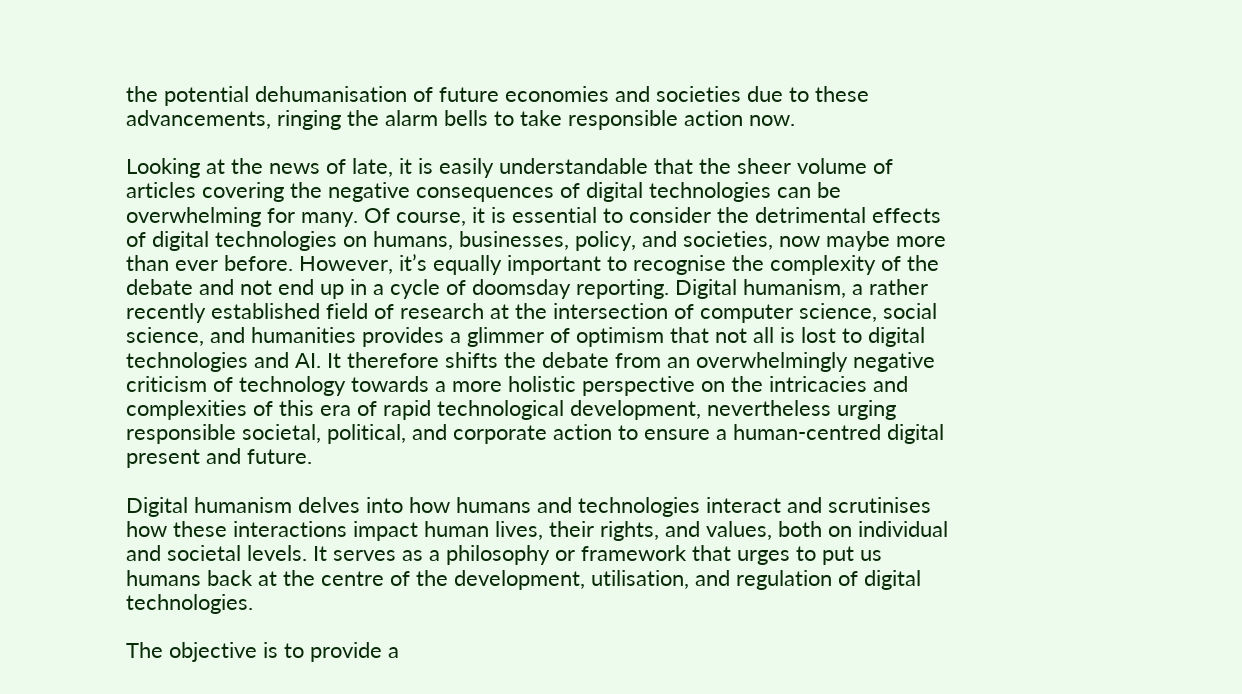the potential dehumanisation of future economies and societies due to these advancements, ringing the alarm bells to take responsible action now.

Looking at the news of late, it is easily understandable that the sheer volume of articles covering the negative consequences of digital technologies can be overwhelming for many. Of course, it is essential to consider the detrimental effects of digital technologies on humans, businesses, policy, and societies, now maybe more than ever before. However, it’s equally important to recognise the complexity of the debate and not end up in a cycle of doomsday reporting. Digital humanism, a rather recently established field of research at the intersection of computer science, social science, and humanities provides a glimmer of optimism that not all is lost to digital technologies and AI. It therefore shifts the debate from an overwhelmingly negative criticism of technology towards a more holistic perspective on the intricacies and complexities of this era of rapid technological development, nevertheless urging responsible societal, political, and corporate action to ensure a human-centred digital present and future.

Digital humanism delves into how humans and technologies interact and scrutinises how these interactions impact human lives, their rights, and values, both on individual and societal levels. It serves as a philosophy or framework that urges to put us humans back at the centre of the development, utilisation, and regulation of digital technologies.

The objective is to provide a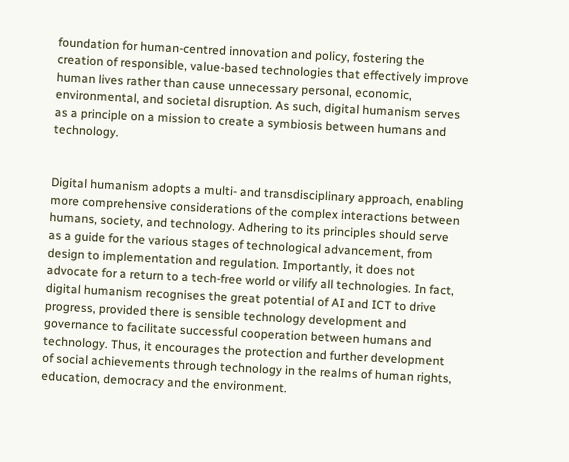foundation for human-centred innovation and policy, fostering the creation of responsible, value-based technologies that effectively improve human lives rather than cause unnecessary personal, economic, environmental, and societal disruption. As such, digital humanism serves as a principle on a mission to create a symbiosis between humans and technology.


Digital humanism adopts a multi- and transdisciplinary approach, enabling more comprehensive considerations of the complex interactions between humans, society, and technology. Adhering to its principles should serve as a guide for the various stages of technological advancement, from design to implementation and regulation. Importantly, it does not advocate for a return to a tech-free world or vilify all technologies. In fact, digital humanism recognises the great potential of AI and ICT to drive progress, provided there is sensible technology development and governance to facilitate successful cooperation between humans and technology. Thus, it encourages the protection and further development of social achievements through technology in the realms of human rights, education, democracy and the environment.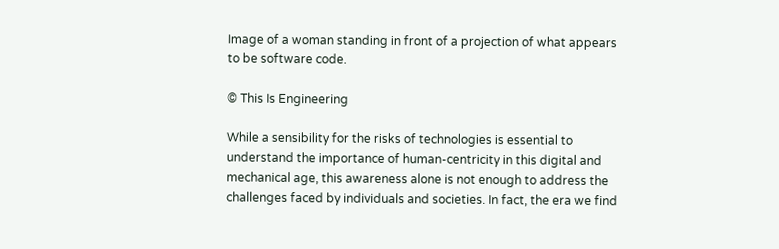Image of a woman standing in front of a projection of what appears to be software code.

© This Is Engineering

While a sensibility for the risks of technologies is essential to understand the importance of human-centricity in this digital and mechanical age, this awareness alone is not enough to address the challenges faced by individuals and societies. In fact, the era we find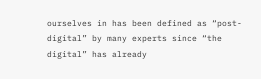ourselves in has been defined as “post-digital” by many experts since “the digital” has already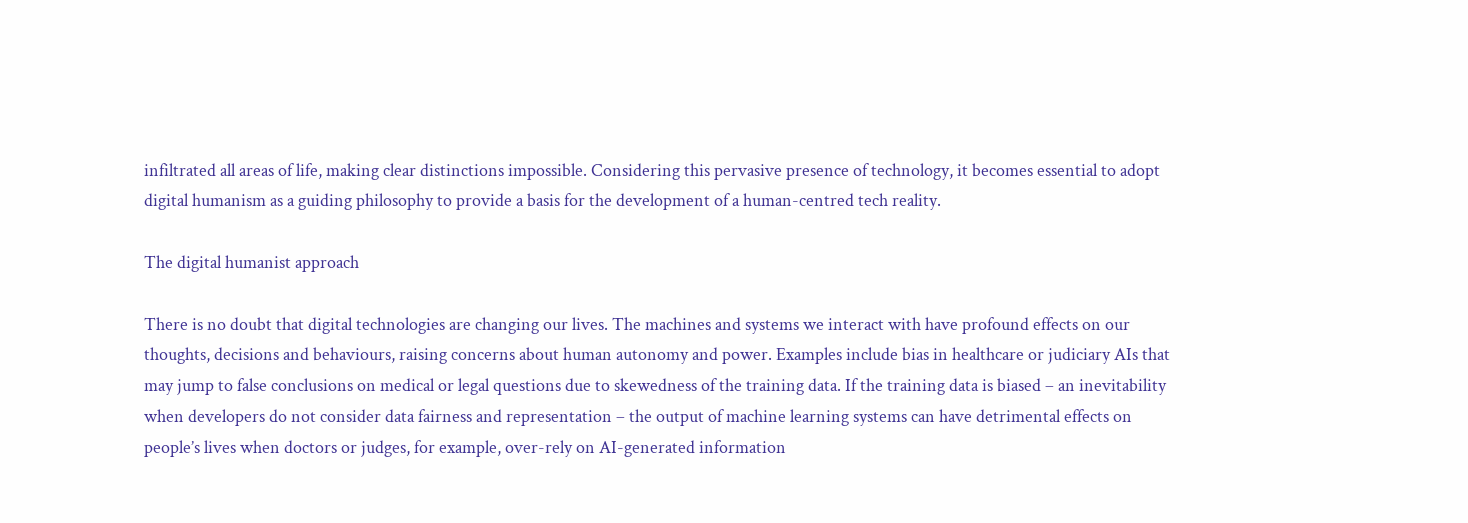infiltrated all areas of life, making clear distinctions impossible. Considering this pervasive presence of technology, it becomes essential to adopt digital humanism as a guiding philosophy to provide a basis for the development of a human-centred tech reality.

The digital humanist approach

There is no doubt that digital technologies are changing our lives. The machines and systems we interact with have profound effects on our thoughts, decisions and behaviours, raising concerns about human autonomy and power. Examples include bias in healthcare or judiciary AIs that may jump to false conclusions on medical or legal questions due to skewedness of the training data. If the training data is biased – an inevitability when developers do not consider data fairness and representation – the output of machine learning systems can have detrimental effects on people’s lives when doctors or judges, for example, over-rely on AI-generated information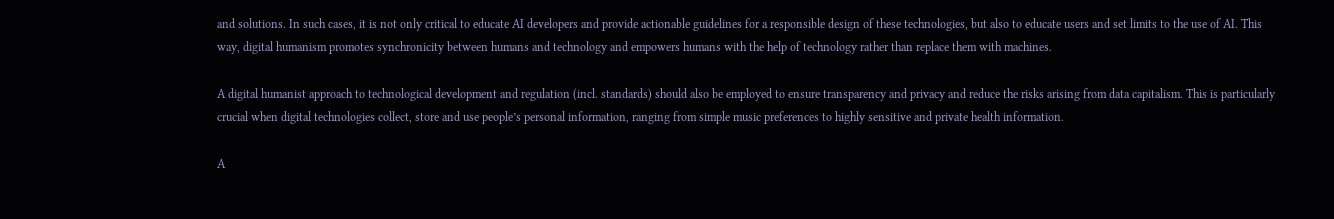and solutions. In such cases, it is not only critical to educate AI developers and provide actionable guidelines for a responsible design of these technologies, but also to educate users and set limits to the use of AI. This way, digital humanism promotes synchronicity between humans and technology and empowers humans with the help of technology rather than replace them with machines.

A digital humanist approach to technological development and regulation (incl. standards) should also be employed to ensure transparency and privacy and reduce the risks arising from data capitalism. This is particularly crucial when digital technologies collect, store and use people’s personal information, ranging from simple music preferences to highly sensitive and private health information.

A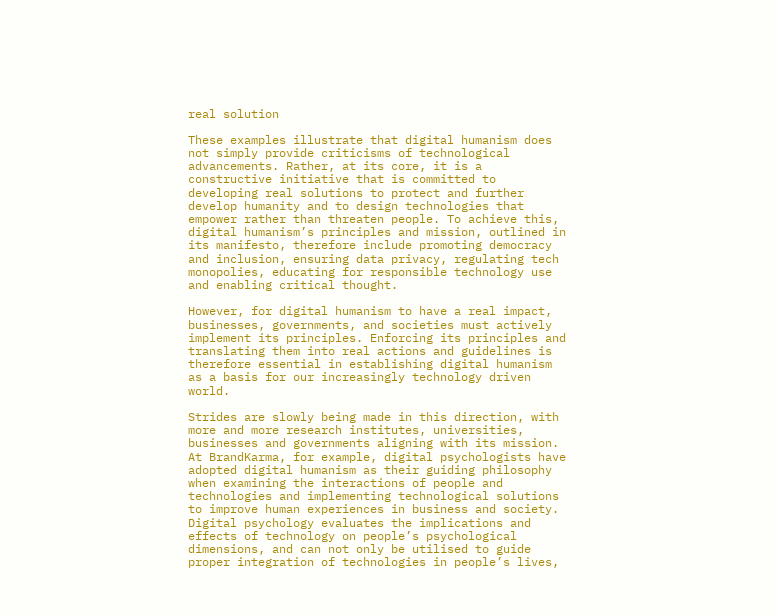real solution

These examples illustrate that digital humanism does not simply provide criticisms of technological advancements. Rather, at its core, it is a constructive initiative that is committed to developing real solutions to protect and further develop humanity and to design technologies that empower rather than threaten people. To achieve this, digital humanism’s principles and mission, outlined in its manifesto, therefore include promoting democracy and inclusion, ensuring data privacy, regulating tech monopolies, educating for responsible technology use and enabling critical thought.

However, for digital humanism to have a real impact, businesses, governments, and societies must actively implement its principles. Enforcing its principles and translating them into real actions and guidelines is therefore essential in establishing digital humanism as a basis for our increasingly technology driven world.

Strides are slowly being made in this direction, with more and more research institutes, universities, businesses and governments aligning with its mission. At BrandKarma, for example, digital psychologists have adopted digital humanism as their guiding philosophy when examining the interactions of people and technologies and implementing technological solutions to improve human experiences in business and society. Digital psychology evaluates the implications and effects of technology on people’s psychological dimensions, and can not only be utilised to guide proper integration of technologies in people’s lives,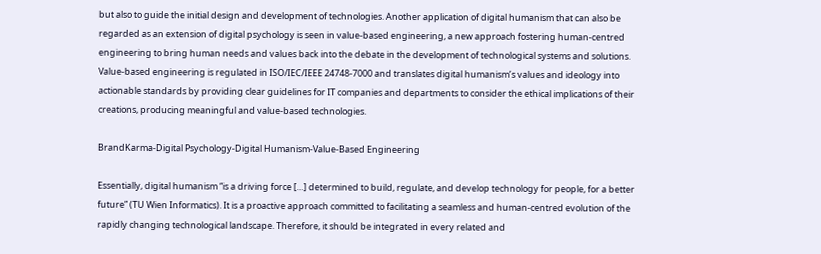but also to guide the initial design and development of technologies. Another application of digital humanism that can also be regarded as an extension of digital psychology is seen in value-based engineering, a new approach fostering human-centred engineering to bring human needs and values back into the debate in the development of technological systems and solutions. Value-based engineering is regulated in ISO/IEC/IEEE 24748-7000 and translates digital humanism’s values and ideology into actionable standards by providing clear guidelines for IT companies and departments to consider the ethical implications of their creations, producing meaningful and value-based technologies.

BrandKarma-Digital Psychology-Digital Humanism-Value-Based Engineering

Essentially, digital humanism “is a driving force […] determined to build, regulate, and develop technology for people, for a better future” (TU Wien Informatics). It is a proactive approach committed to facilitating a seamless and human-centred evolution of the rapidly changing technological landscape. Therefore, it should be integrated in every related and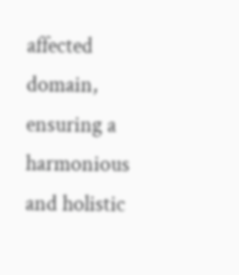affected domain, ensuring a harmonious and holistic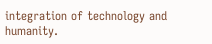integration of technology and humanity.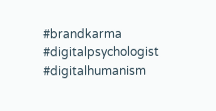#brandkarma #digitalpsychologist #digitalhumanism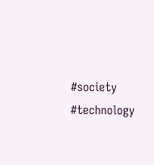#society #technology